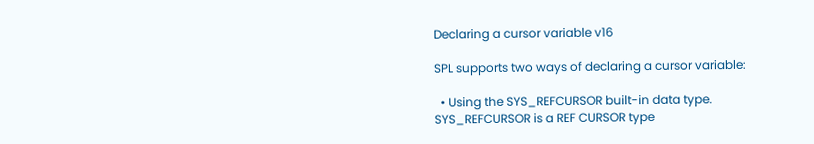Declaring a cursor variable v16

SPL supports two ways of declaring a cursor variable:

  • Using the SYS_REFCURSOR built-in data type. SYS_REFCURSOR is a REF CURSOR type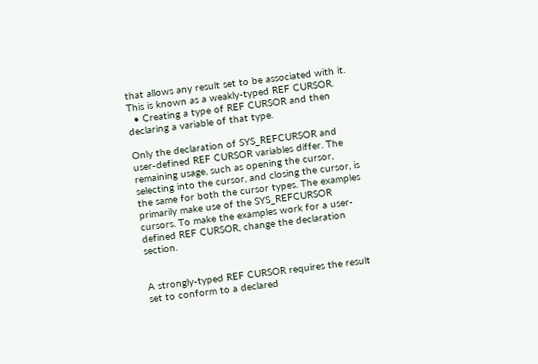that allows any result set to be associated with it. This is known as a weakly-typed REF CURSOR.
  • Creating a type of REF CURSOR and then declaring a variable of that type.

Only the declaration of SYS_REFCURSOR and user-defined REF CURSOR variables differ. The remaining usage, such as opening the cursor, selecting into the cursor, and closing the cursor, is the same for both the cursor types. The examples primarily make use of the SYS_REFCURSOR cursors. To make the examples work for a user-defined REF CURSOR, change the declaration section.


A strongly-typed REF CURSOR requires the result set to conform to a declared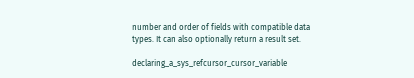number and order of fields with compatible data types. It can also optionally return a result set.

declaring_a_sys_refcursor_cursor_variable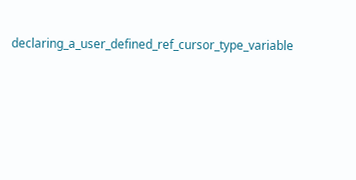declaring_a_user_defined_ref_cursor_type_variable